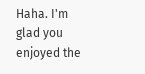Haha. I'm glad you enjoyed the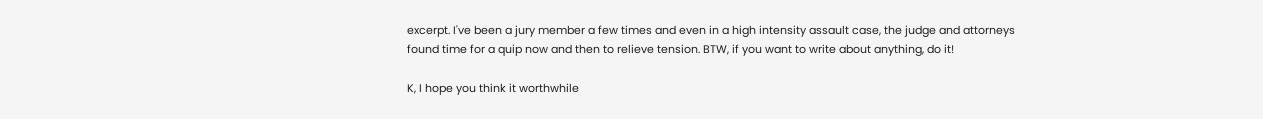excerpt. I've been a jury member a few times and even in a high intensity assault case, the judge and attorneys found time for a quip now and then to relieve tension. BTW, if you want to write about anything, do it!

K, I hope you think it worthwhile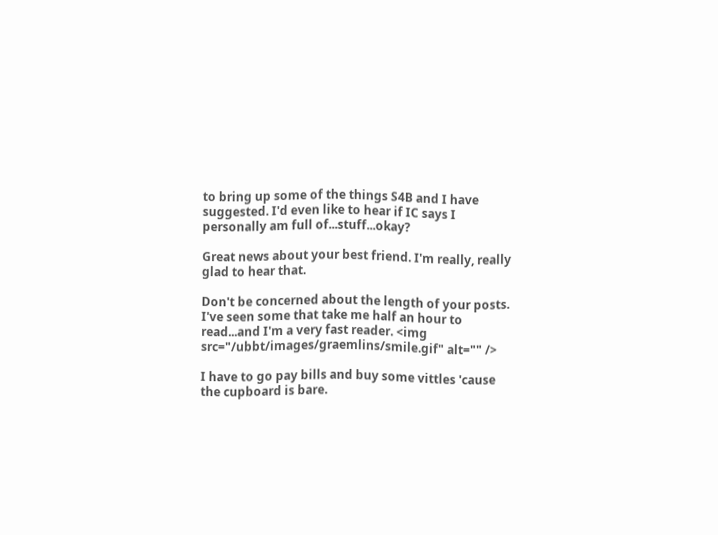to bring up some of the things S4B and I have suggested. I'd even like to hear if IC says I personally am full of...stuff...okay?

Great news about your best friend. I'm really, really glad to hear that.

Don't be concerned about the length of your posts. I've seen some that take me half an hour to read...and I'm a very fast reader. <img src="/ubbt/images/graemlins/smile.gif" alt="" />

I have to go pay bills and buy some vittles 'cause the cupboard is bare.